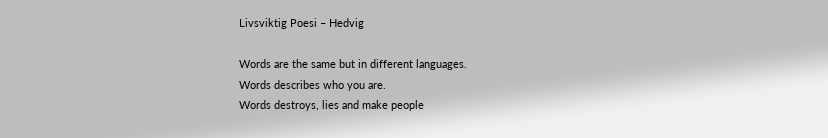Livsviktig Poesi – Hedvig

Words are the same but in different languages.
Words describes who you are.
Words destroys, lies and make people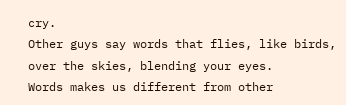cry.
Other guys say words that flies, like birds,
over the skies, blending your eyes.
Words makes us different from other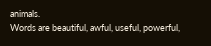animals.
Words are beautiful, awful, useful, powerful,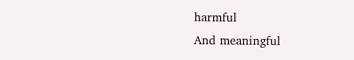harmful
And meaningful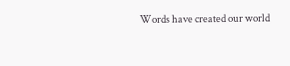Words have created our world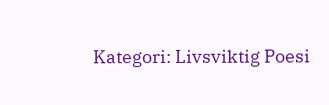Kategori: Livsviktig Poesi